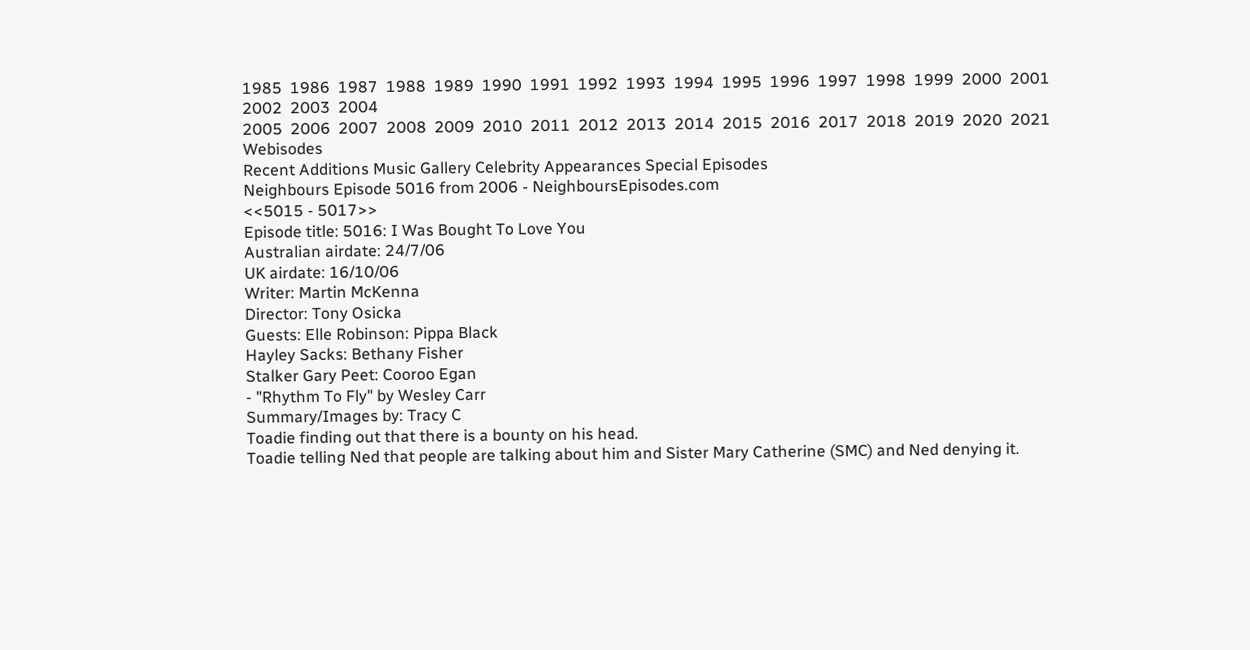1985  1986  1987  1988  1989  1990  1991  1992  1993  1994  1995  1996  1997  1998  1999  2000  2001  2002  2003  2004
2005  2006  2007  2008  2009  2010  2011  2012  2013  2014  2015  2016  2017  2018  2019  2020  2021   Webisodes
Recent Additions Music Gallery Celebrity Appearances Special Episodes
Neighbours Episode 5016 from 2006 - NeighboursEpisodes.com
<<5015 - 5017>>
Episode title: 5016: I Was Bought To Love You
Australian airdate: 24/7/06
UK airdate: 16/10/06
Writer: Martin McKenna
Director: Tony Osicka
Guests: Elle Robinson: Pippa Black
Hayley Sacks: Bethany Fisher
Stalker Gary Peet: Cooroo Egan
- "Rhythm To Fly" by Wesley Carr
Summary/Images by: Tracy C
Toadie finding out that there is a bounty on his head.
Toadie telling Ned that people are talking about him and Sister Mary Catherine (SMC) and Ned denying it.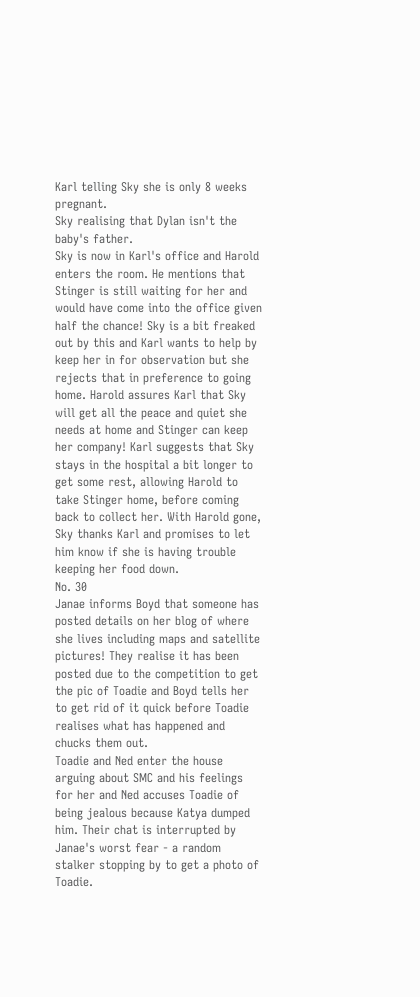Karl telling Sky she is only 8 weeks pregnant.
Sky realising that Dylan isn't the baby's father.
Sky is now in Karl's office and Harold enters the room. He mentions that Stinger is still waiting for her and would have come into the office given half the chance! Sky is a bit freaked out by this and Karl wants to help by keep her in for observation but she rejects that in preference to going home. Harold assures Karl that Sky will get all the peace and quiet she needs at home and Stinger can keep her company! Karl suggests that Sky stays in the hospital a bit longer to get some rest, allowing Harold to take Stinger home, before coming back to collect her. With Harold gone, Sky thanks Karl and promises to let him know if she is having trouble keeping her food down.
No. 30
Janae informs Boyd that someone has posted details on her blog of where she lives including maps and satellite pictures! They realise it has been posted due to the competition to get the pic of Toadie and Boyd tells her to get rid of it quick before Toadie realises what has happened and chucks them out.
Toadie and Ned enter the house arguing about SMC and his feelings for her and Ned accuses Toadie of being jealous because Katya dumped him. Their chat is interrupted by Janae's worst fear - a random stalker stopping by to get a photo of Toadie.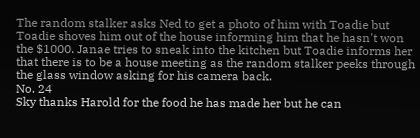The random stalker asks Ned to get a photo of him with Toadie but Toadie shoves him out of the house informing him that he hasn't won the $1000. Janae tries to sneak into the kitchen but Toadie informs her that there is to be a house meeting as the random stalker peeks through the glass window asking for his camera back.
No. 24
Sky thanks Harold for the food he has made her but he can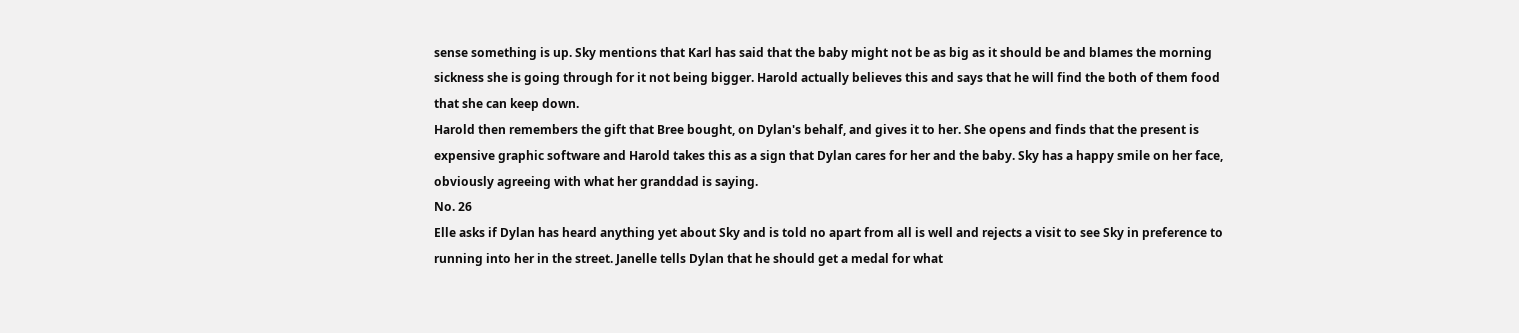sense something is up. Sky mentions that Karl has said that the baby might not be as big as it should be and blames the morning sickness she is going through for it not being bigger. Harold actually believes this and says that he will find the both of them food that she can keep down.
Harold then remembers the gift that Bree bought, on Dylan's behalf, and gives it to her. She opens and finds that the present is expensive graphic software and Harold takes this as a sign that Dylan cares for her and the baby. Sky has a happy smile on her face, obviously agreeing with what her granddad is saying.
No. 26
Elle asks if Dylan has heard anything yet about Sky and is told no apart from all is well and rejects a visit to see Sky in preference to running into her in the street. Janelle tells Dylan that he should get a medal for what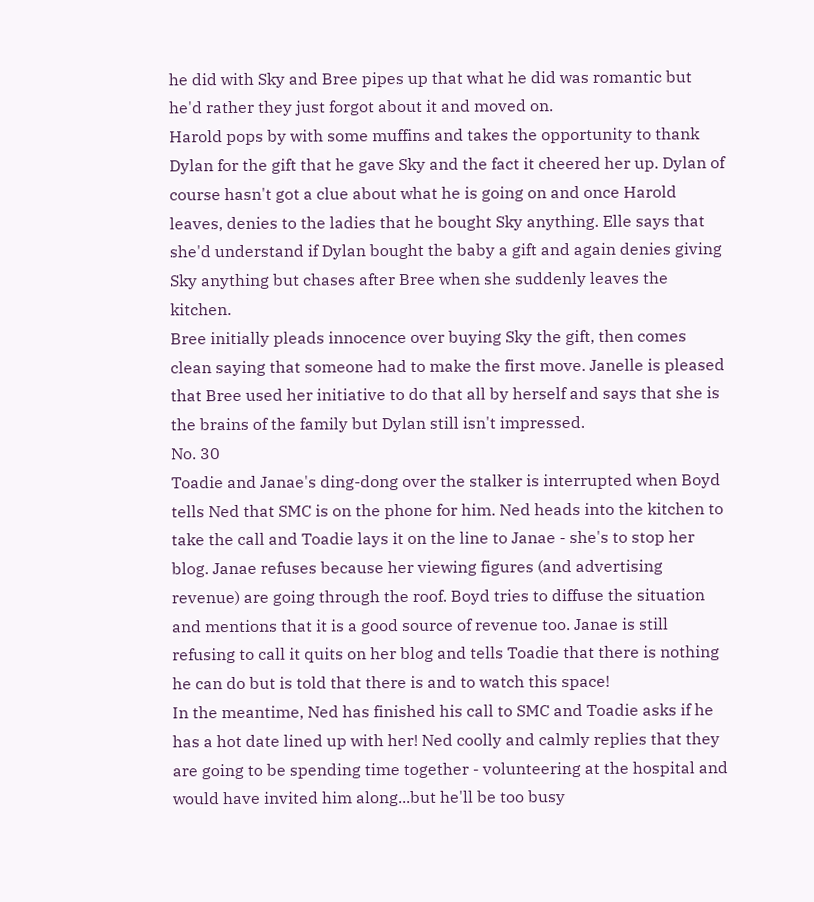he did with Sky and Bree pipes up that what he did was romantic but he'd rather they just forgot about it and moved on.
Harold pops by with some muffins and takes the opportunity to thank Dylan for the gift that he gave Sky and the fact it cheered her up. Dylan of course hasn't got a clue about what he is going on and once Harold leaves, denies to the ladies that he bought Sky anything. Elle says that she'd understand if Dylan bought the baby a gift and again denies giving Sky anything but chases after Bree when she suddenly leaves the kitchen.
Bree initially pleads innocence over buying Sky the gift, then comes clean saying that someone had to make the first move. Janelle is pleased that Bree used her initiative to do that all by herself and says that she is the brains of the family but Dylan still isn't impressed.
No. 30
Toadie and Janae's ding-dong over the stalker is interrupted when Boyd tells Ned that SMC is on the phone for him. Ned heads into the kitchen to take the call and Toadie lays it on the line to Janae - she's to stop her blog. Janae refuses because her viewing figures (and advertising revenue) are going through the roof. Boyd tries to diffuse the situation and mentions that it is a good source of revenue too. Janae is still refusing to call it quits on her blog and tells Toadie that there is nothing he can do but is told that there is and to watch this space!
In the meantime, Ned has finished his call to SMC and Toadie asks if he has a hot date lined up with her! Ned coolly and calmly replies that they are going to be spending time together - volunteering at the hospital and would have invited him along...but he'll be too busy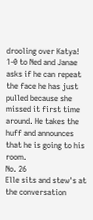drooling over Katya!
1-0 to Ned and Janae asks if he can repeat the face he has just pulled because she missed it first time around. He takes the huff and announces that he is going to his room.
No. 26
Elle sits and stew's at the conversation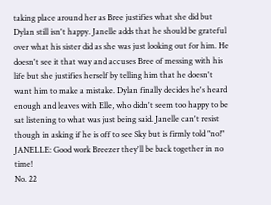taking place around her as Bree justifies what she did but Dylan still isn't happy. Janelle adds that he should be grateful over what his sister did as she was just looking out for him. He doesn't see it that way and accuses Bree of messing with his life but she justifies herself by telling him that he doesn't want him to make a mistake. Dylan finally decides he's heard enough and leaves with Elle, who didn't seem too happy to be sat listening to what was just being said. Janelle can't resist though in asking if he is off to see Sky but is firmly told "no!"
JANELLE: Good work Breezer they'll be back together in no time!
No. 22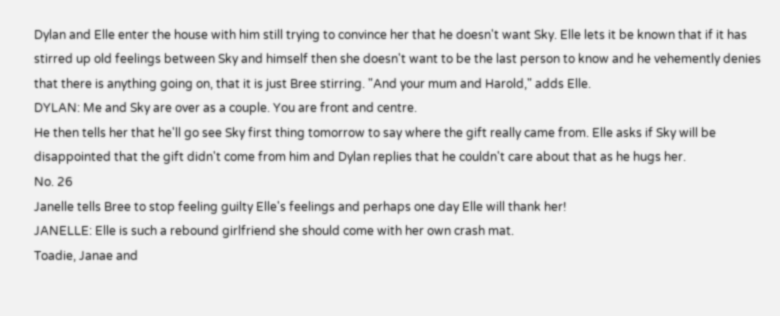Dylan and Elle enter the house with him still trying to convince her that he doesn't want Sky. Elle lets it be known that if it has stirred up old feelings between Sky and himself then she doesn't want to be the last person to know and he vehemently denies that there is anything going on, that it is just Bree stirring. "And your mum and Harold," adds Elle.
DYLAN: Me and Sky are over as a couple. You are front and centre.
He then tells her that he'll go see Sky first thing tomorrow to say where the gift really came from. Elle asks if Sky will be disappointed that the gift didn't come from him and Dylan replies that he couldn't care about that as he hugs her.
No. 26
Janelle tells Bree to stop feeling guilty Elle's feelings and perhaps one day Elle will thank her!
JANELLE: Elle is such a rebound girlfriend she should come with her own crash mat.
Toadie, Janae and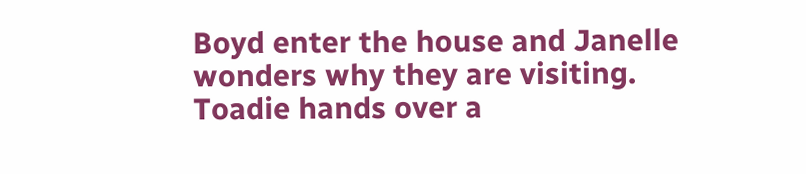Boyd enter the house and Janelle wonders why they are visiting. Toadie hands over a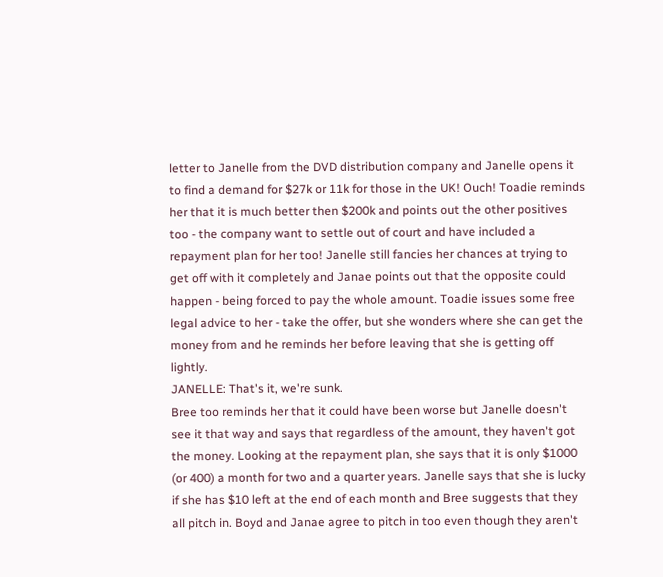letter to Janelle from the DVD distribution company and Janelle opens it to find a demand for $27k or 11k for those in the UK! Ouch! Toadie reminds her that it is much better then $200k and points out the other positives too - the company want to settle out of court and have included a repayment plan for her too! Janelle still fancies her chances at trying to get off with it completely and Janae points out that the opposite could happen - being forced to pay the whole amount. Toadie issues some free legal advice to her - take the offer, but she wonders where she can get the money from and he reminds her before leaving that she is getting off lightly.
JANELLE: That's it, we're sunk.
Bree too reminds her that it could have been worse but Janelle doesn't see it that way and says that regardless of the amount, they haven't got the money. Looking at the repayment plan, she says that it is only $1000 (or 400) a month for two and a quarter years. Janelle says that she is lucky if she has $10 left at the end of each month and Bree suggests that they all pitch in. Boyd and Janae agree to pitch in too even though they aren't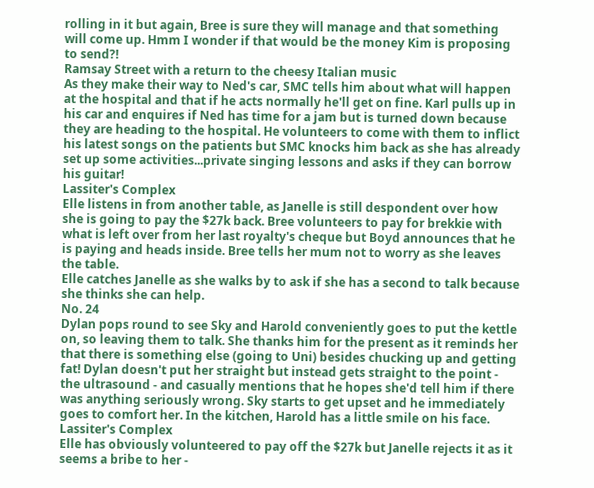rolling in it but again, Bree is sure they will manage and that something will come up. Hmm I wonder if that would be the money Kim is proposing to send?!
Ramsay Street with a return to the cheesy Italian music
As they make their way to Ned's car, SMC tells him about what will happen at the hospital and that if he acts normally he'll get on fine. Karl pulls up in his car and enquires if Ned has time for a jam but is turned down because they are heading to the hospital. He volunteers to come with them to inflict his latest songs on the patients but SMC knocks him back as she has already set up some activities...private singing lessons and asks if they can borrow his guitar!
Lassiter's Complex
Elle listens in from another table, as Janelle is still despondent over how she is going to pay the $27k back. Bree volunteers to pay for brekkie with what is left over from her last royalty's cheque but Boyd announces that he is paying and heads inside. Bree tells her mum not to worry as she leaves the table.
Elle catches Janelle as she walks by to ask if she has a second to talk because she thinks she can help.
No. 24
Dylan pops round to see Sky and Harold conveniently goes to put the kettle on, so leaving them to talk. She thanks him for the present as it reminds her that there is something else (going to Uni) besides chucking up and getting fat! Dylan doesn't put her straight but instead gets straight to the point - the ultrasound - and casually mentions that he hopes she'd tell him if there was anything seriously wrong. Sky starts to get upset and he immediately goes to comfort her. In the kitchen, Harold has a little smile on his face.
Lassiter's Complex
Elle has obviously volunteered to pay off the $27k but Janelle rejects it as it seems a bribe to her -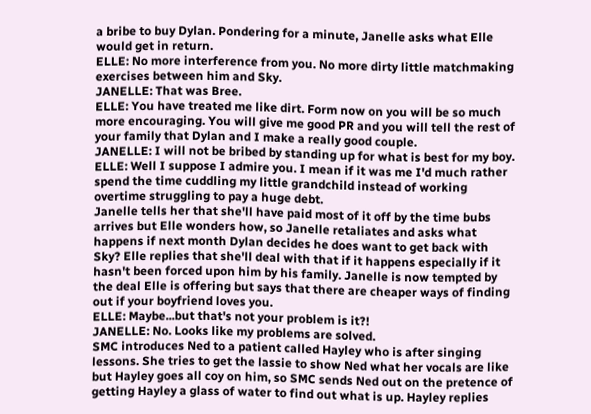a bribe to buy Dylan. Pondering for a minute, Janelle asks what Elle would get in return.
ELLE: No more interference from you. No more dirty little matchmaking exercises between him and Sky.
JANELLE: That was Bree.
ELLE: You have treated me like dirt. Form now on you will be so much more encouraging. You will give me good PR and you will tell the rest of your family that Dylan and I make a really good couple.
JANELLE: I will not be bribed by standing up for what is best for my boy.
ELLE: Well I suppose I admire you. I mean if it was me I'd much rather spend the time cuddling my little grandchild instead of working overtime struggling to pay a huge debt.
Janelle tells her that she'll have paid most of it off by the time bubs arrives but Elle wonders how, so Janelle retaliates and asks what happens if next month Dylan decides he does want to get back with Sky? Elle replies that she'll deal with that if it happens especially if it hasn't been forced upon him by his family. Janelle is now tempted by the deal Elle is offering but says that there are cheaper ways of finding out if your boyfriend loves you.
ELLE: Maybe...but that's not your problem is it?!
JANELLE: No. Looks like my problems are solved.
SMC introduces Ned to a patient called Hayley who is after singing lessons. She tries to get the lassie to show Ned what her vocals are like but Hayley goes all coy on him, so SMC sends Ned out on the pretence of getting Hayley a glass of water to find out what is up. Hayley replies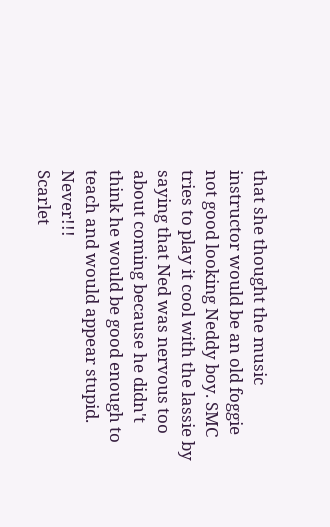that she thought the music instructor would be an old foggie not good looking Neddy boy. SMC tries to play it cool with the lassie by saying that Ned was nervous too about coming because he didn't think he would be good enough to teach and would appear stupid. Never!!!
Scarlet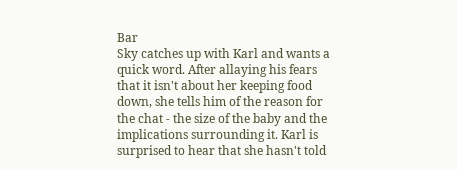Bar
Sky catches up with Karl and wants a quick word. After allaying his fears that it isn't about her keeping food down, she tells him of the reason for the chat - the size of the baby and the implications surrounding it. Karl is surprised to hear that she hasn't told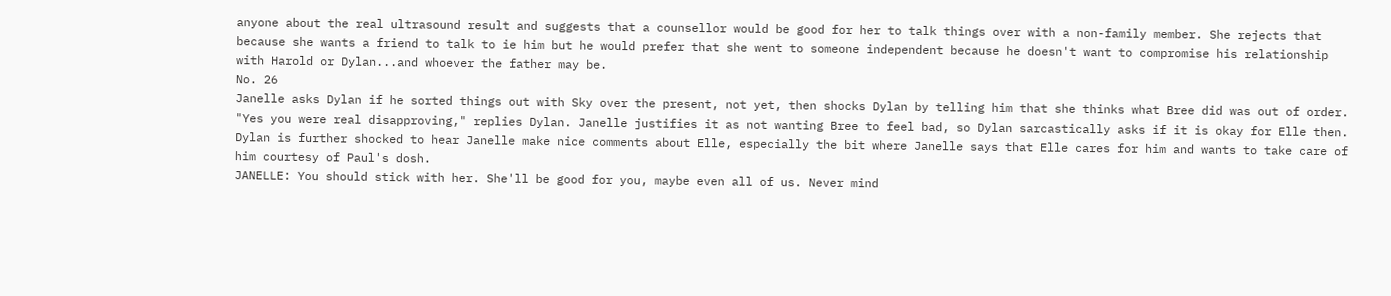anyone about the real ultrasound result and suggests that a counsellor would be good for her to talk things over with a non-family member. She rejects that because she wants a friend to talk to ie him but he would prefer that she went to someone independent because he doesn't want to compromise his relationship with Harold or Dylan...and whoever the father may be.
No. 26
Janelle asks Dylan if he sorted things out with Sky over the present, not yet, then shocks Dylan by telling him that she thinks what Bree did was out of order. "Yes you were real disapproving," replies Dylan. Janelle justifies it as not wanting Bree to feel bad, so Dylan sarcastically asks if it is okay for Elle then. Dylan is further shocked to hear Janelle make nice comments about Elle, especially the bit where Janelle says that Elle cares for him and wants to take care of him courtesy of Paul's dosh.
JANELLE: You should stick with her. She'll be good for you, maybe even all of us. Never mind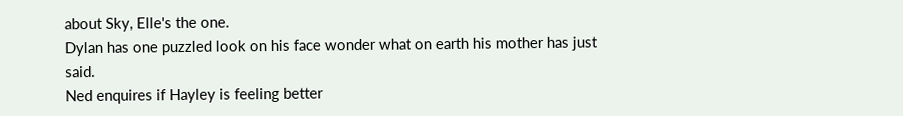about Sky, Elle's the one.
Dylan has one puzzled look on his face wonder what on earth his mother has just said.
Ned enquires if Hayley is feeling better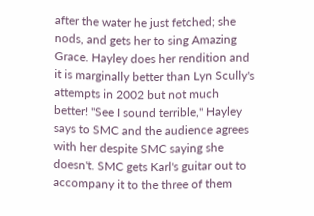after the water he just fetched; she nods, and gets her to sing Amazing Grace. Hayley does her rendition and it is marginally better than Lyn Scully's attempts in 2002 but not much better! "See I sound terrible," Hayley says to SMC and the audience agrees with her despite SMC saying she doesn't. SMC gets Karl's guitar out to accompany it to the three of them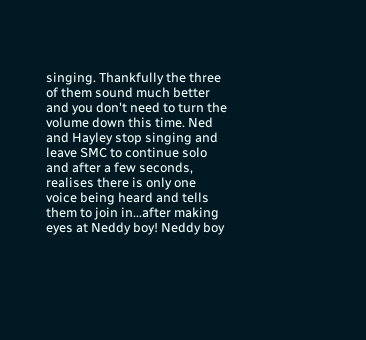singing. Thankfully the three of them sound much better and you don't need to turn the volume down this time. Ned and Hayley stop singing and leave SMC to continue solo and after a few seconds, realises there is only one voice being heard and tells them to join in...after making eyes at Neddy boy! Neddy boy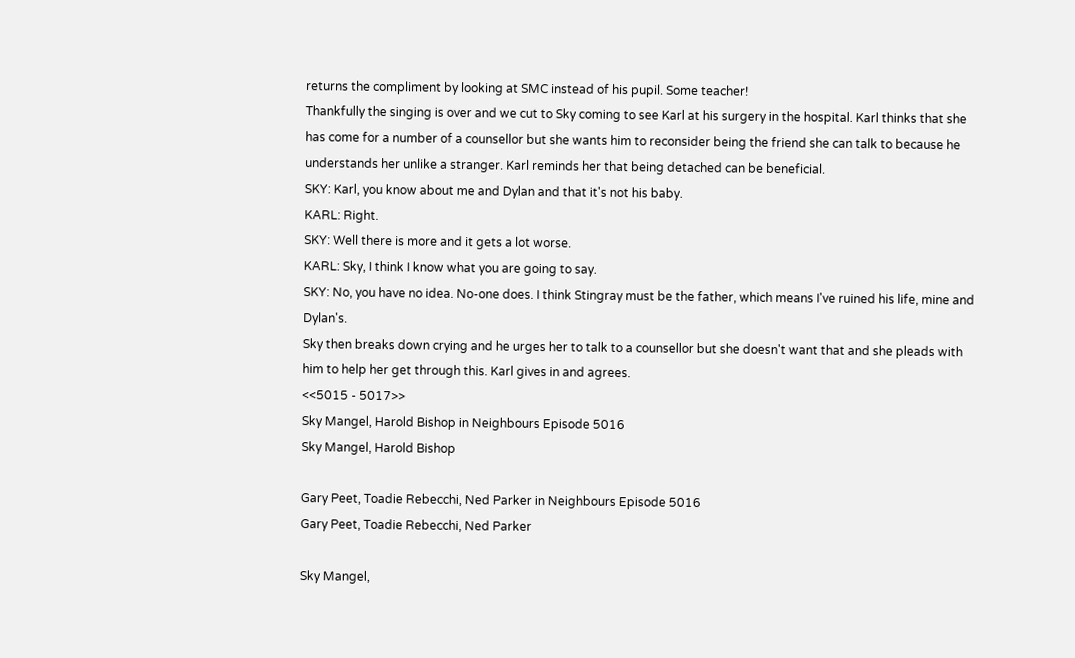returns the compliment by looking at SMC instead of his pupil. Some teacher!
Thankfully the singing is over and we cut to Sky coming to see Karl at his surgery in the hospital. Karl thinks that she has come for a number of a counsellor but she wants him to reconsider being the friend she can talk to because he understands her unlike a stranger. Karl reminds her that being detached can be beneficial.
SKY: Karl, you know about me and Dylan and that it's not his baby.
KARL: Right.
SKY: Well there is more and it gets a lot worse.
KARL: Sky, I think I know what you are going to say.
SKY: No, you have no idea. No-one does. I think Stingray must be the father, which means I've ruined his life, mine and Dylan's.
Sky then breaks down crying and he urges her to talk to a counsellor but she doesn't want that and she pleads with him to help her get through this. Karl gives in and agrees.
<<5015 - 5017>>
Sky Mangel, Harold Bishop in Neighbours Episode 5016
Sky Mangel, Harold Bishop

Gary Peet, Toadie Rebecchi, Ned Parker in Neighbours Episode 5016
Gary Peet, Toadie Rebecchi, Ned Parker

Sky Mangel,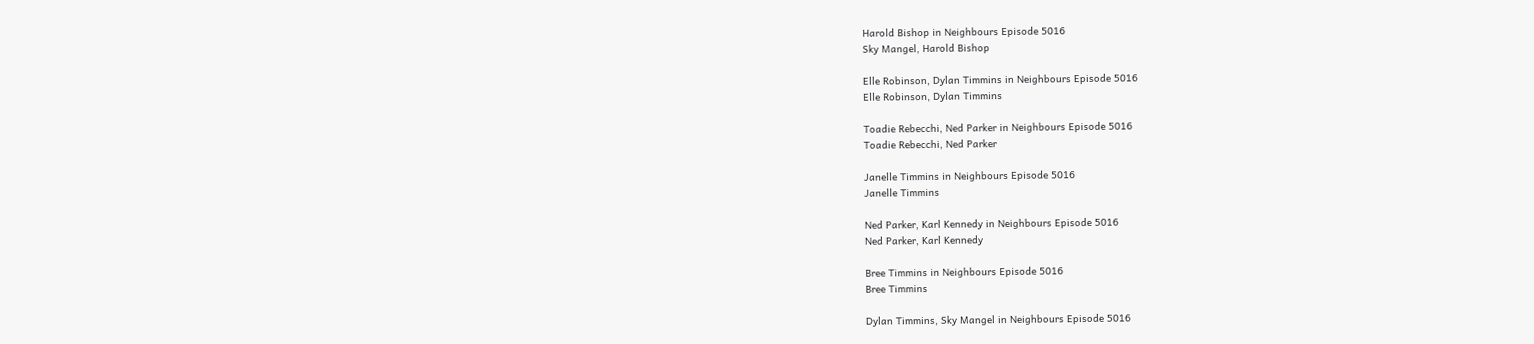Harold Bishop in Neighbours Episode 5016
Sky Mangel, Harold Bishop

Elle Robinson, Dylan Timmins in Neighbours Episode 5016
Elle Robinson, Dylan Timmins

Toadie Rebecchi, Ned Parker in Neighbours Episode 5016
Toadie Rebecchi, Ned Parker

Janelle Timmins in Neighbours Episode 5016
Janelle Timmins

Ned Parker, Karl Kennedy in Neighbours Episode 5016
Ned Parker, Karl Kennedy

Bree Timmins in Neighbours Episode 5016
Bree Timmins

Dylan Timmins, Sky Mangel in Neighbours Episode 5016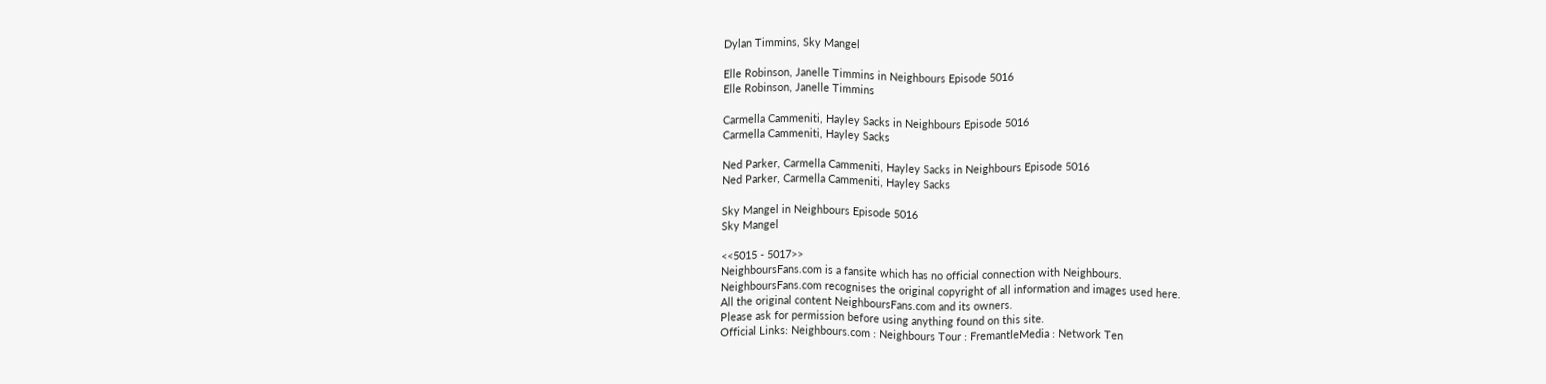Dylan Timmins, Sky Mangel

Elle Robinson, Janelle Timmins in Neighbours Episode 5016
Elle Robinson, Janelle Timmins

Carmella Cammeniti, Hayley Sacks in Neighbours Episode 5016
Carmella Cammeniti, Hayley Sacks

Ned Parker, Carmella Cammeniti, Hayley Sacks in Neighbours Episode 5016
Ned Parker, Carmella Cammeniti, Hayley Sacks

Sky Mangel in Neighbours Episode 5016
Sky Mangel

<<5015 - 5017>>
NeighboursFans.com is a fansite which has no official connection with Neighbours.
NeighboursFans.com recognises the original copyright of all information and images used here.
All the original content NeighboursFans.com and its owners.
Please ask for permission before using anything found on this site.
Official Links: Neighbours.com : Neighbours Tour : FremantleMedia : Network Ten